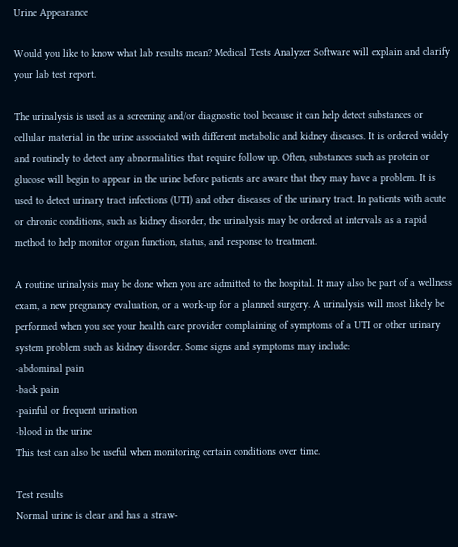Urine Appearance

Would you like to know what lab results mean? Medical Tests Analyzer Software will explain and clarify your lab test report.

The urinalysis is used as a screening and/or diagnostic tool because it can help detect substances or cellular material in the urine associated with different metabolic and kidney diseases. It is ordered widely and routinely to detect any abnormalities that require follow up. Often, substances such as protein or glucose will begin to appear in the urine before patients are aware that they may have a problem. It is used to detect urinary tract infections (UTI) and other diseases of the urinary tract. In patients with acute or chronic conditions, such as kidney disorder, the urinalysis may be ordered at intervals as a rapid method to help monitor organ function, status, and response to treatment.

A routine urinalysis may be done when you are admitted to the hospital. It may also be part of a wellness exam, a new pregnancy evaluation, or a work-up for a planned surgery. A urinalysis will most likely be performed when you see your health care provider complaining of symptoms of a UTI or other urinary system problem such as kidney disorder. Some signs and symptoms may include:
·abdominal pain
·back pain
·painful or frequent urination
·blood in the urine
This test can also be useful when monitoring certain conditions over time.

Test results
Normal urine is clear and has a straw-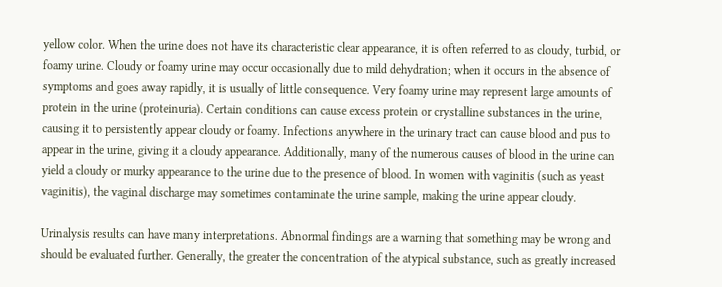yellow color. When the urine does not have its characteristic clear appearance, it is often referred to as cloudy, turbid, or foamy urine. Cloudy or foamy urine may occur occasionally due to mild dehydration; when it occurs in the absence of symptoms and goes away rapidly, it is usually of little consequence. Very foamy urine may represent large amounts of protein in the urine (proteinuria). Certain conditions can cause excess protein or crystalline substances in the urine, causing it to persistently appear cloudy or foamy. Infections anywhere in the urinary tract can cause blood and pus to appear in the urine, giving it a cloudy appearance. Additionally, many of the numerous causes of blood in the urine can yield a cloudy or murky appearance to the urine due to the presence of blood. In women with vaginitis (such as yeast vaginitis), the vaginal discharge may sometimes contaminate the urine sample, making the urine appear cloudy.

Urinalysis results can have many interpretations. Abnormal findings are a warning that something may be wrong and should be evaluated further. Generally, the greater the concentration of the atypical substance, such as greatly increased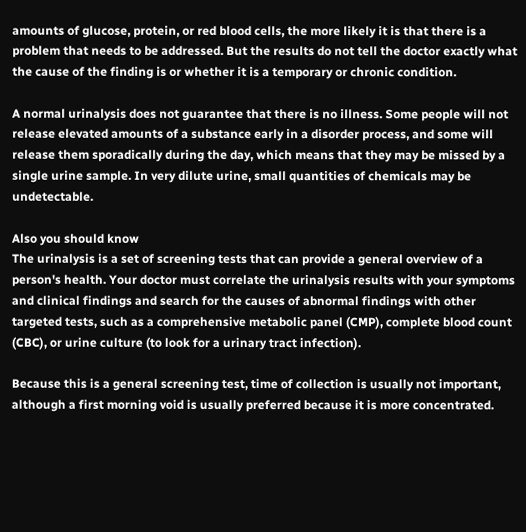amounts of glucose, protein, or red blood cells, the more likely it is that there is a problem that needs to be addressed. But the results do not tell the doctor exactly what the cause of the finding is or whether it is a temporary or chronic condition.

A normal urinalysis does not guarantee that there is no illness. Some people will not release elevated amounts of a substance early in a disorder process, and some will release them sporadically during the day, which means that they may be missed by a single urine sample. In very dilute urine, small quantities of chemicals may be undetectable.

Also you should know
The urinalysis is a set of screening tests that can provide a general overview of a person's health. Your doctor must correlate the urinalysis results with your symptoms and clinical findings and search for the causes of abnormal findings with other targeted tests, such as a comprehensive metabolic panel (CMP), complete blood count (CBC), or urine culture (to look for a urinary tract infection).

Because this is a general screening test, time of collection is usually not important, although a first morning void is usually preferred because it is more concentrated.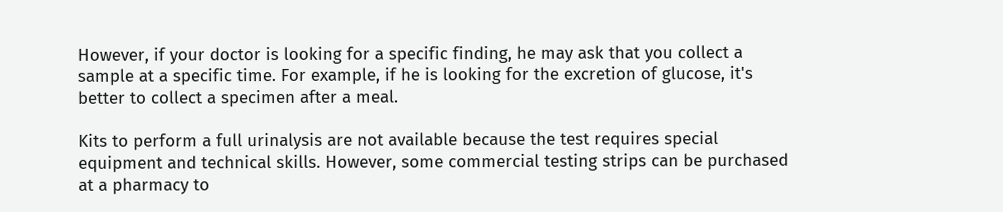However, if your doctor is looking for a specific finding, he may ask that you collect a sample at a specific time. For example, if he is looking for the excretion of glucose, it's better to collect a specimen after a meal.

Kits to perform a full urinalysis are not available because the test requires special equipment and technical skills. However, some commercial testing strips can be purchased at a pharmacy to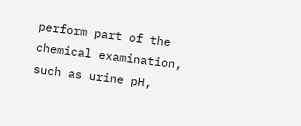perform part of the chemical examination, such as urine pH,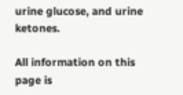urine glucose, and urine ketones.

All information on this page is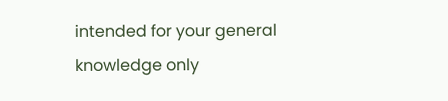intended for your general knowledge only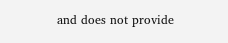and does not provide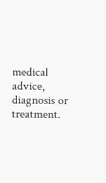medical advice, diagnosis or treatment.